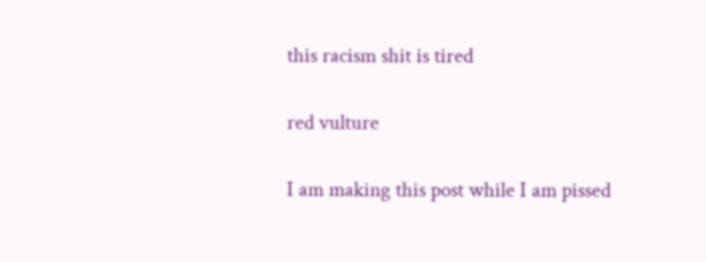this racism shit is tired

red vulture

I am making this post while I am pissed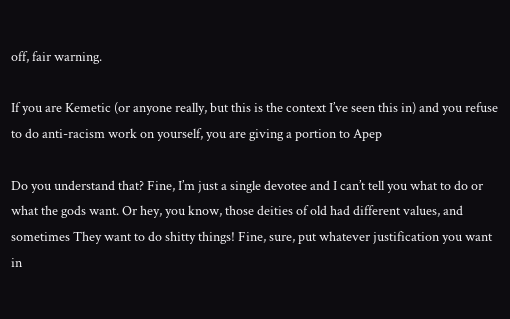off, fair warning.

If you are Kemetic (or anyone really, but this is the context I’ve seen this in) and you refuse to do anti-racism work on yourself, you are giving a portion to Apep

Do you understand that? Fine, I’m just a single devotee and I can’t tell you what to do or what the gods want. Or hey, you know, those deities of old had different values, and sometimes They want to do shitty things! Fine, sure, put whatever justification you want in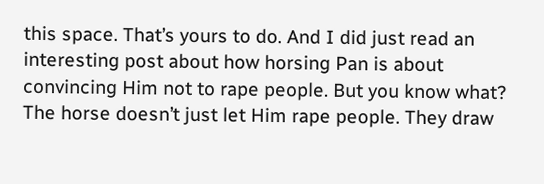this space. That’s yours to do. And I did just read an interesting post about how horsing Pan is about convincing Him not to rape people. But you know what? The horse doesn’t just let Him rape people. They draw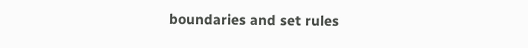boundaries and set rules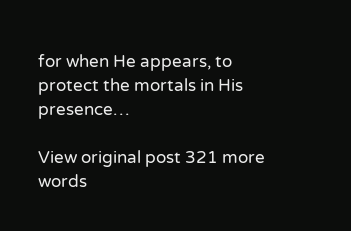for when He appears, to protect the mortals in His presence…

View original post 321 more words